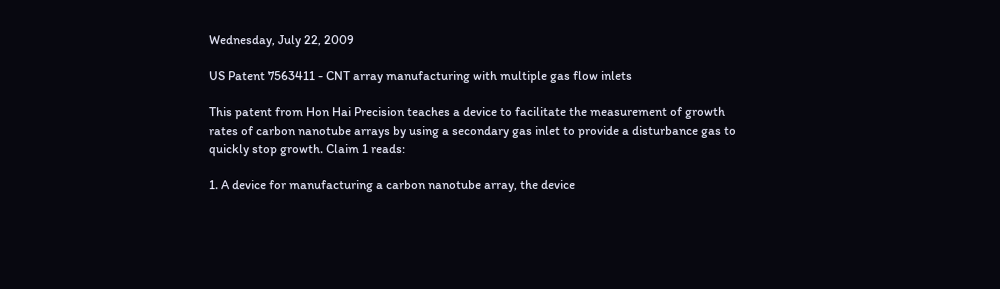Wednesday, July 22, 2009

US Patent 7563411 - CNT array manufacturing with multiple gas flow inlets

This patent from Hon Hai Precision teaches a device to facilitate the measurement of growth rates of carbon nanotube arrays by using a secondary gas inlet to provide a disturbance gas to quickly stop growth. Claim 1 reads:

1. A device for manufacturing a carbon nanotube array, the device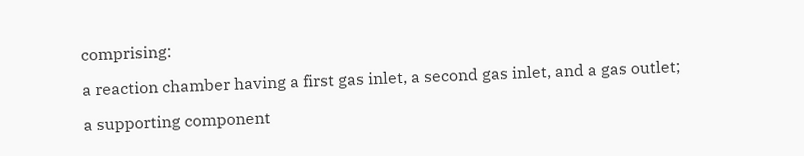comprising:

a reaction chamber having a first gas inlet, a second gas inlet, and a gas outlet;

a supporting component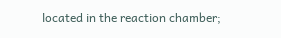located in the reaction chamber;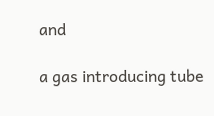and

a gas introducing tube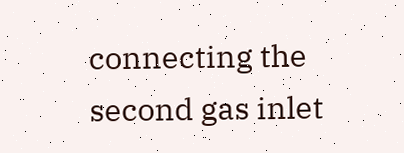connecting the second gas inlet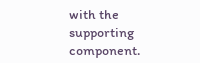with the supporting component.